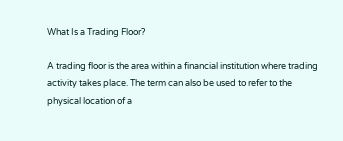What Is a Trading Floor?

A trading floor is the area within a financial institution where trading activity takes place. The term can also be used to refer to the physical location of a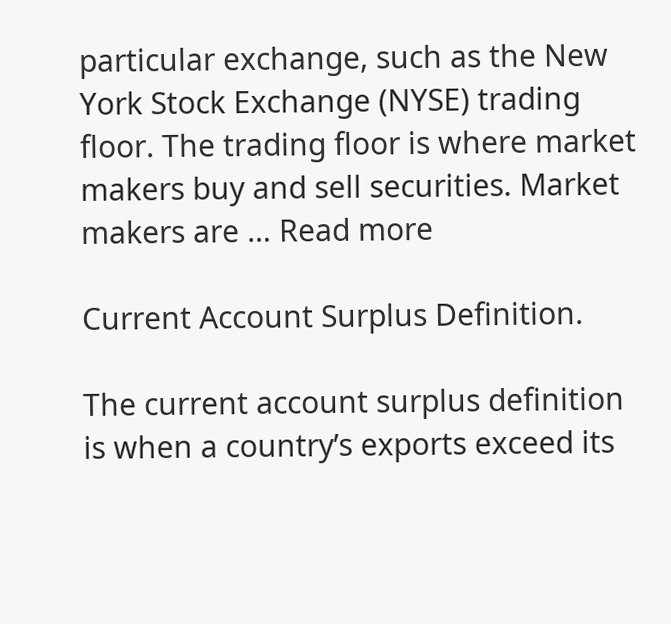particular exchange, such as the New York Stock Exchange (NYSE) trading floor. The trading floor is where market makers buy and sell securities. Market makers are … Read more

Current Account Surplus Definition.

The current account surplus definition is when a country’s exports exceed its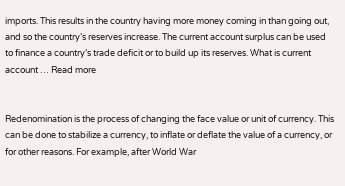imports. This results in the country having more money coming in than going out, and so the country’s reserves increase. The current account surplus can be used to finance a country’s trade deficit or to build up its reserves. What is current account … Read more


Redenomination is the process of changing the face value or unit of currency. This can be done to stabilize a currency, to inflate or deflate the value of a currency, or for other reasons. For example, after World War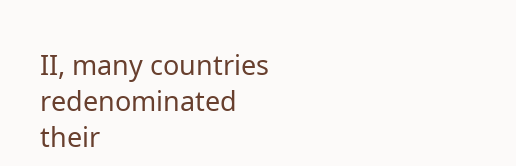II, many countries redenominated their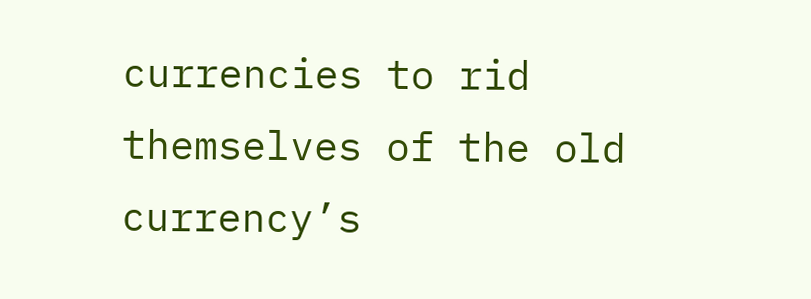currencies to rid themselves of the old currency’s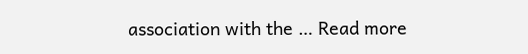association with the … Read more